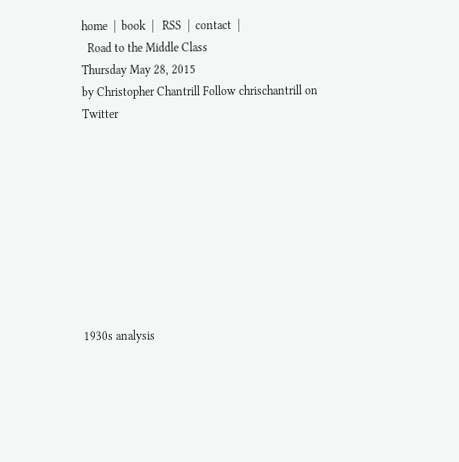home  |  book  |   RSS  |  contact  |
  Road to the Middle Class
Thursday May 28, 2015
by Christopher Chantrill Follow chrischantrill on Twitter









1930s analysis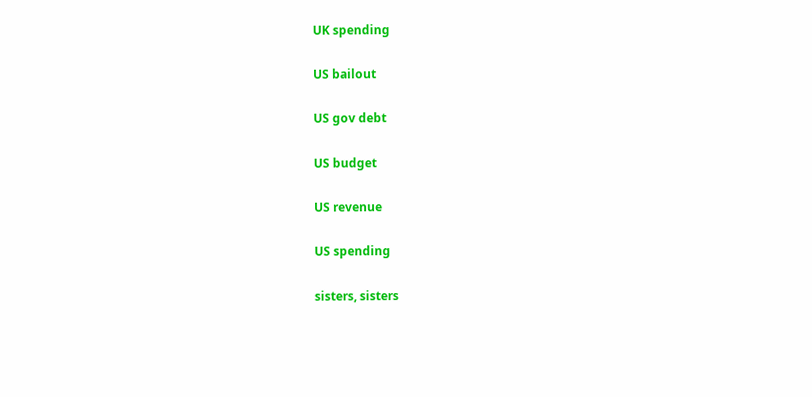UK spending

US bailout

US gov debt

US budget

US revenue

US spending

sisters, sisters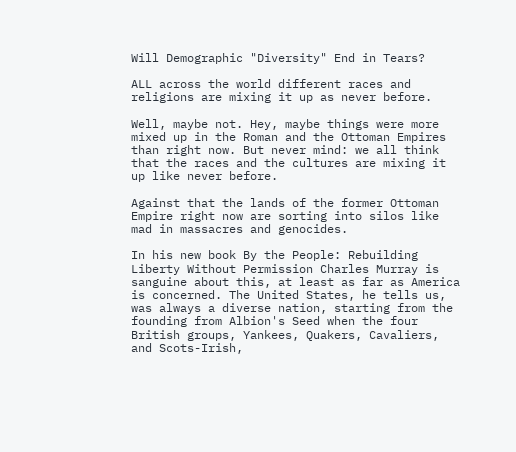Will Demographic "Diversity" End in Tears?

ALL across the world different races and religions are mixing it up as never before.

Well, maybe not. Hey, maybe things were more mixed up in the Roman and the Ottoman Empires than right now. But never mind: we all think that the races and the cultures are mixing it up like never before.

Against that the lands of the former Ottoman Empire right now are sorting into silos like mad in massacres and genocides.

In his new book By the People: Rebuilding Liberty Without Permission Charles Murray is sanguine about this, at least as far as America is concerned. The United States, he tells us, was always a diverse nation, starting from the founding from Albion's Seed when the four British groups, Yankees, Quakers, Cavaliers, and Scots-Irish,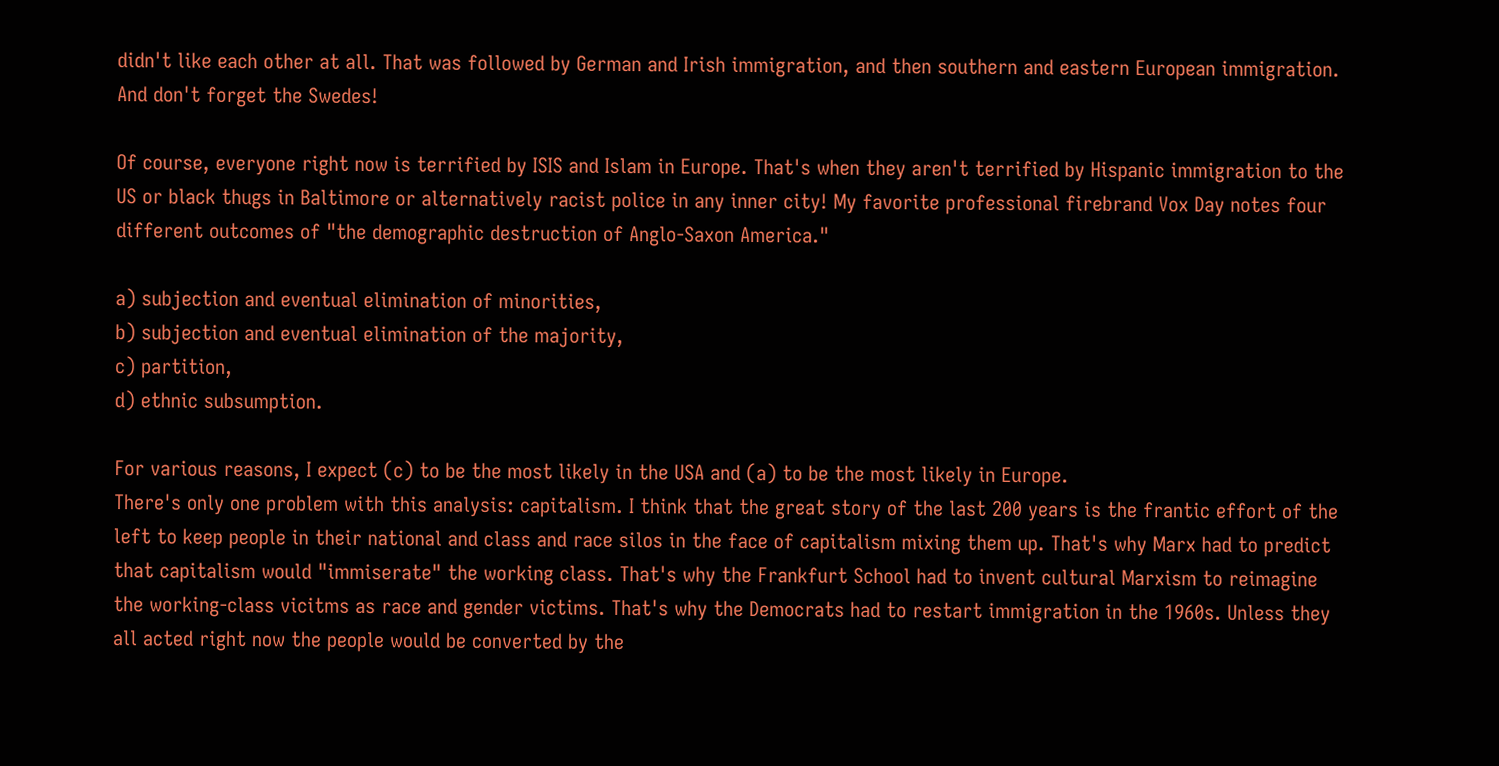didn't like each other at all. That was followed by German and Irish immigration, and then southern and eastern European immigration. And don't forget the Swedes!

Of course, everyone right now is terrified by ISIS and Islam in Europe. That's when they aren't terrified by Hispanic immigration to the US or black thugs in Baltimore or alternatively racist police in any inner city! My favorite professional firebrand Vox Day notes four different outcomes of "the demographic destruction of Anglo-Saxon America."

a) subjection and eventual elimination of minorities,
b) subjection and eventual elimination of the majority,
c) partition,
d) ethnic subsumption.

For various reasons, I expect (c) to be the most likely in the USA and (a) to be the most likely in Europe.
There's only one problem with this analysis: capitalism. I think that the great story of the last 200 years is the frantic effort of the left to keep people in their national and class and race silos in the face of capitalism mixing them up. That's why Marx had to predict that capitalism would "immiserate" the working class. That's why the Frankfurt School had to invent cultural Marxism to reimagine the working-class vicitms as race and gender victims. That's why the Democrats had to restart immigration in the 1960s. Unless they all acted right now the people would be converted by the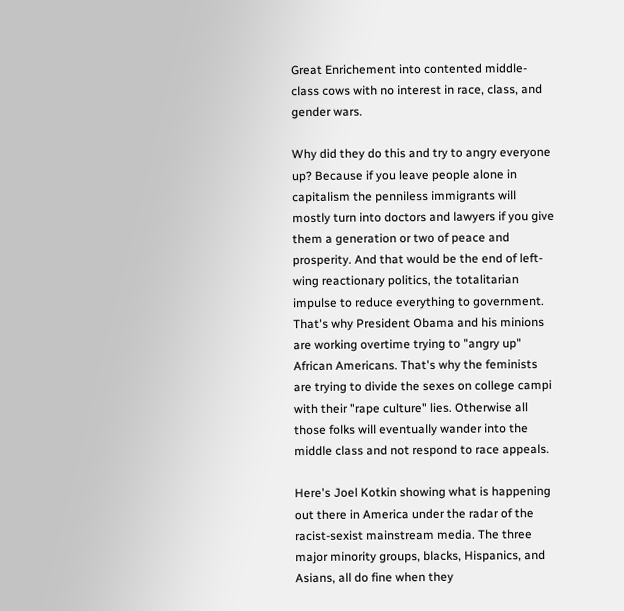Great Enrichement into contented middle-class cows with no interest in race, class, and gender wars.

Why did they do this and try to angry everyone up? Because if you leave people alone in capitalism the penniless immigrants will mostly turn into doctors and lawyers if you give them a generation or two of peace and prosperity. And that would be the end of left-wing reactionary politics, the totalitarian impulse to reduce everything to government. That's why President Obama and his minions are working overtime trying to "angry up" African Americans. That's why the feminists are trying to divide the sexes on college campi with their "rape culture" lies. Otherwise all those folks will eventually wander into the middle class and not respond to race appeals.

Here's Joel Kotkin showing what is happening out there in America under the radar of the racist-sexist mainstream media. The three major minority groups, blacks, Hispanics, and Asians, all do fine when they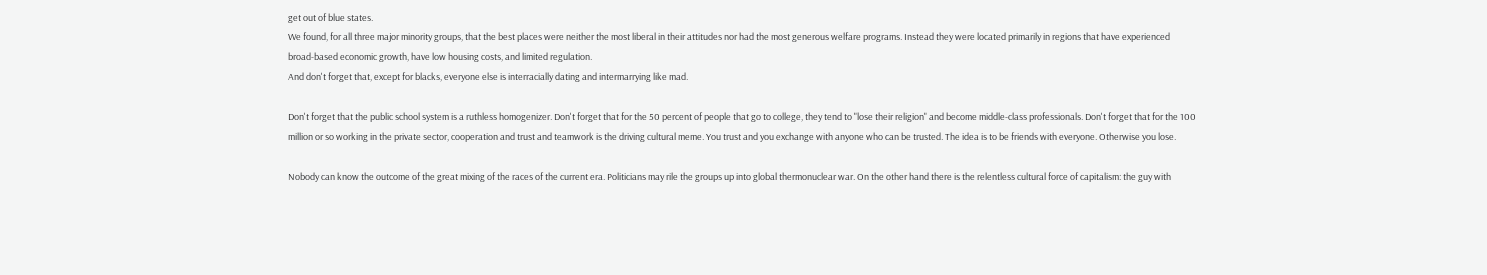get out of blue states.
We found, for all three major minority groups, that the best places were neither the most liberal in their attitudes nor had the most generous welfare programs. Instead they were located primarily in regions that have experienced broad-based economic growth, have low housing costs, and limited regulation.
And don't forget that, except for blacks, everyone else is interracially dating and intermarrying like mad.

Don't forget that the public school system is a ruthless homogenizer. Don't forget that for the 50 percent of people that go to college, they tend to "lose their religion" and become middle-class professionals. Don't forget that for the 100 million or so working in the private sector, cooperation and trust and teamwork is the driving cultural meme. You trust and you exchange with anyone who can be trusted. The idea is to be friends with everyone. Otherwise you lose.

Nobody can know the outcome of the great mixing of the races of the current era. Politicians may rile the groups up into global thermonuclear war. On the other hand there is the relentless cultural force of capitalism: the guy with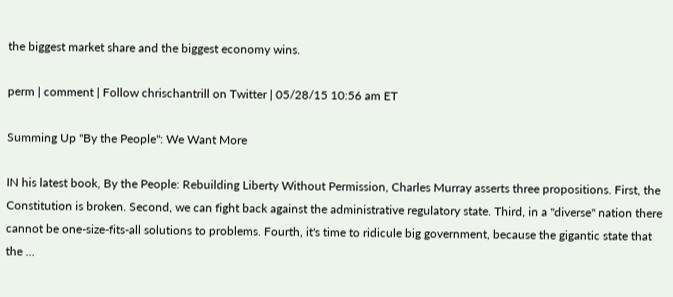the biggest market share and the biggest economy wins.

perm | comment | Follow chrischantrill on Twitter | 05/28/15 10:56 am ET

Summing Up "By the People": We Want More

IN his latest book, By the People: Rebuilding Liberty Without Permission, Charles Murray asserts three propositions. First, the Constitution is broken. Second, we can fight back against the administrative regulatory state. Third, in a "diverse" nation there cannot be one-size-fits-all solutions to problems. Fourth, it's time to ridicule big government, because the gigantic state that the ...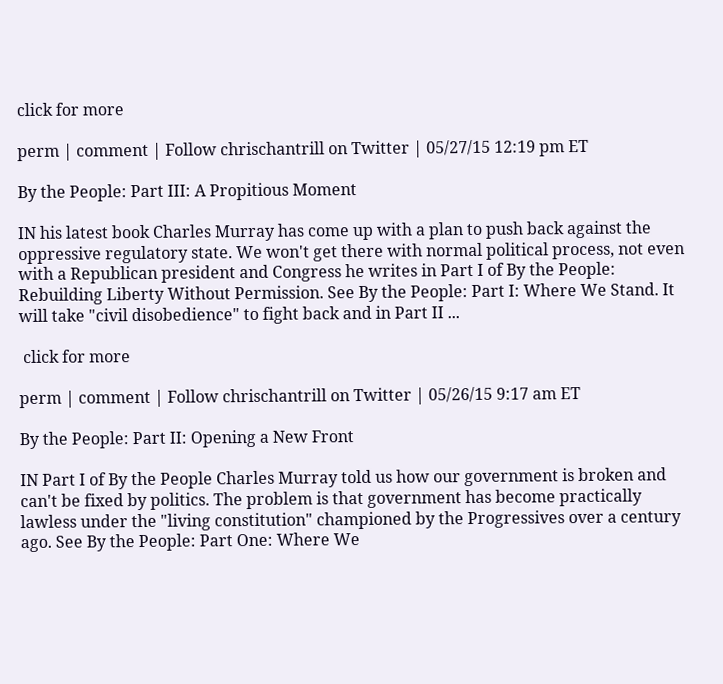click for more

perm | comment | Follow chrischantrill on Twitter | 05/27/15 12:19 pm ET

By the People: Part III: A Propitious Moment

IN his latest book Charles Murray has come up with a plan to push back against the oppressive regulatory state. We won't get there with normal political process, not even with a Republican president and Congress he writes in Part I of By the People: Rebuilding Liberty Without Permission. See By the People: Part I: Where We Stand. It will take "civil disobedience" to fight back and in Part II ...

 click for more

perm | comment | Follow chrischantrill on Twitter | 05/26/15 9:17 am ET

By the People: Part II: Opening a New Front

IN Part I of By the People Charles Murray told us how our government is broken and can't be fixed by politics. The problem is that government has become practically lawless under the "living constitution" championed by the Progressives over a century ago. See By the People: Part One: Where We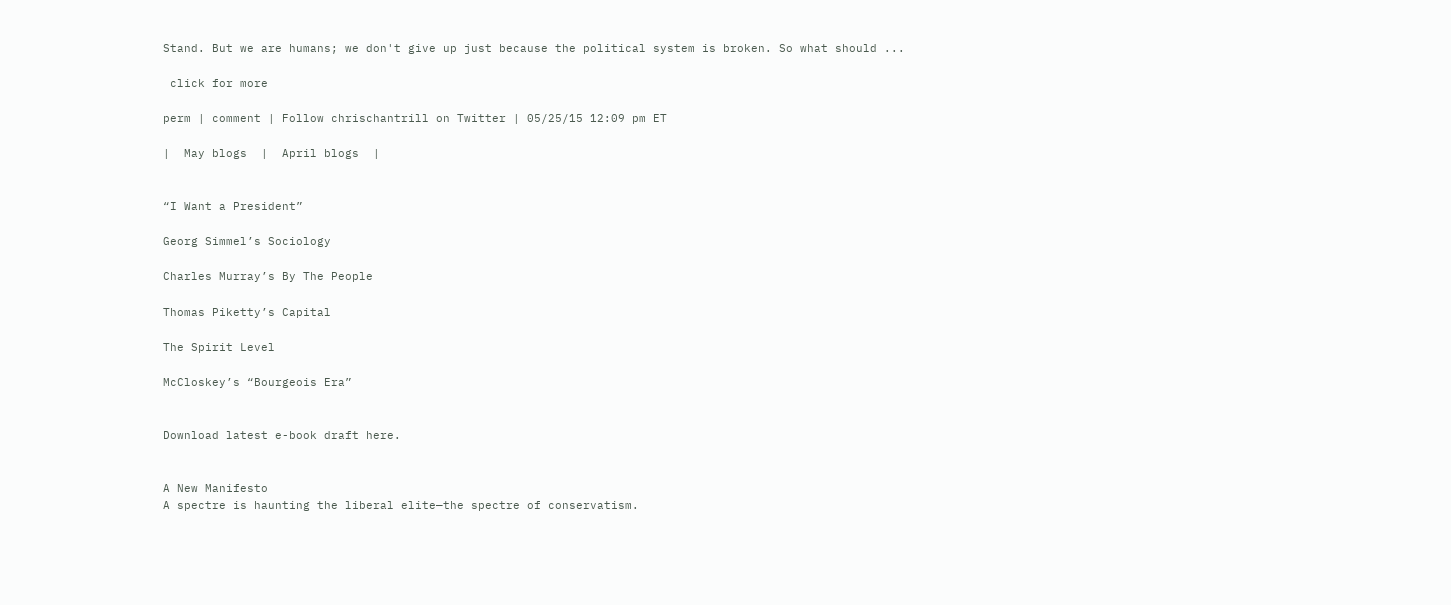Stand. But we are humans; we don't give up just because the political system is broken. So what should ...

 click for more

perm | comment | Follow chrischantrill on Twitter | 05/25/15 12:09 pm ET

|  May blogs  |  April blogs  |


“I Want a President”

Georg Simmel’s Sociology

Charles Murray’s By The People

Thomas Piketty’s Capital

The Spirit Level

McCloskey’s “Bourgeois Era”


Download latest e-book draft here.


A New Manifesto
A spectre is haunting the liberal elite—the spectre of conservatism.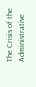The Crisis of the Administrative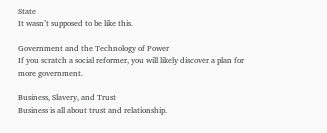State
It wasn’t supposed to be like this.

Government and the Technology of Power
If you scratch a social reformer, you will likely discover a plan for more government.

Business, Slavery, and Trust
Business is all about trust and relationship.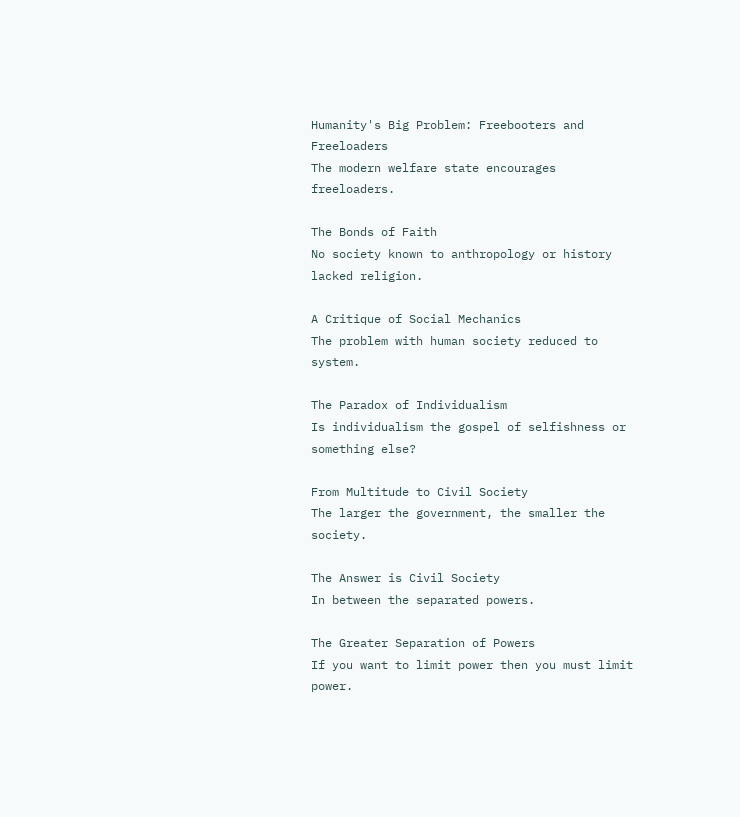Humanity's Big Problem: Freebooters and Freeloaders
The modern welfare state encourages freeloaders.

The Bonds of Faith
No society known to anthropology or history lacked religion.

A Critique of Social Mechanics
The problem with human society reduced to system.

The Paradox of Individualism
Is individualism the gospel of selfishness or something else?

From Multitude to Civil Society
The larger the government, the smaller the society.

The Answer is Civil Society
In between the separated powers.

The Greater Separation of Powers
If you want to limit power then you must limit power.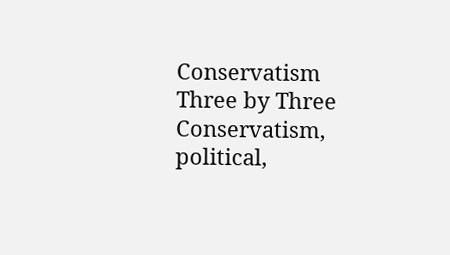Conservatism Three by Three
Conservatism, political,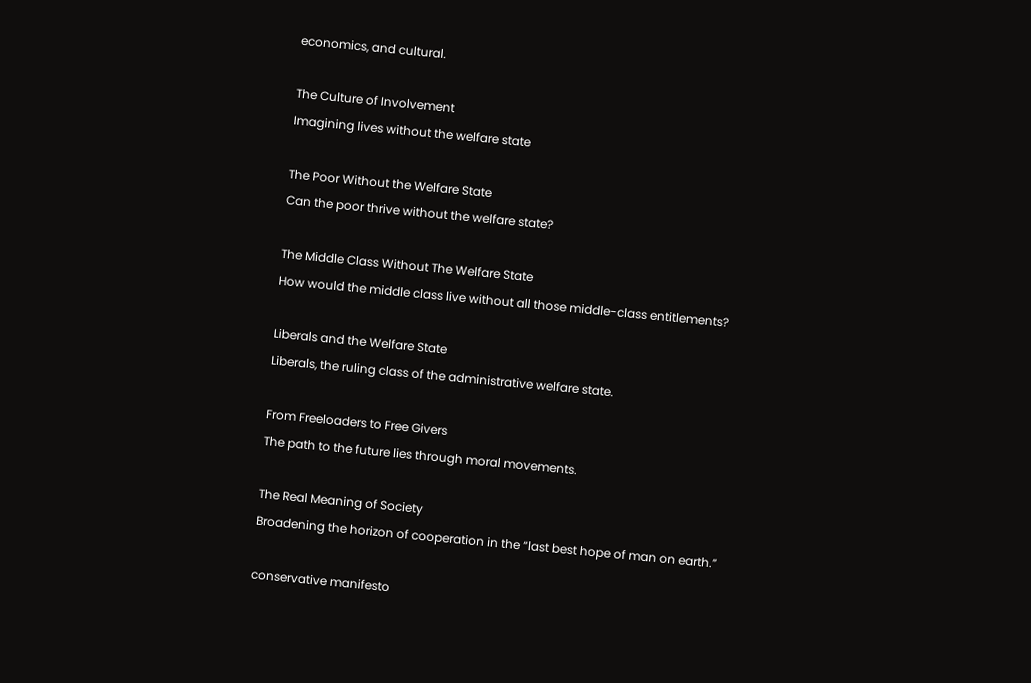economics, and cultural.

The Culture of Involvement
Imagining lives without the welfare state

The Poor Without the Welfare State
Can the poor thrive without the welfare state?

The Middle Class Without The Welfare State
How would the middle class live without all those middle-class entitlements?

Liberals and the Welfare State
Liberals, the ruling class of the administrative welfare state.

From Freeloaders to Free Givers
The path to the future lies through moral movements.

The Real Meaning of Society
Broadening the horizon of cooperation in the “last best hope of man on earth.”

conservative manifesto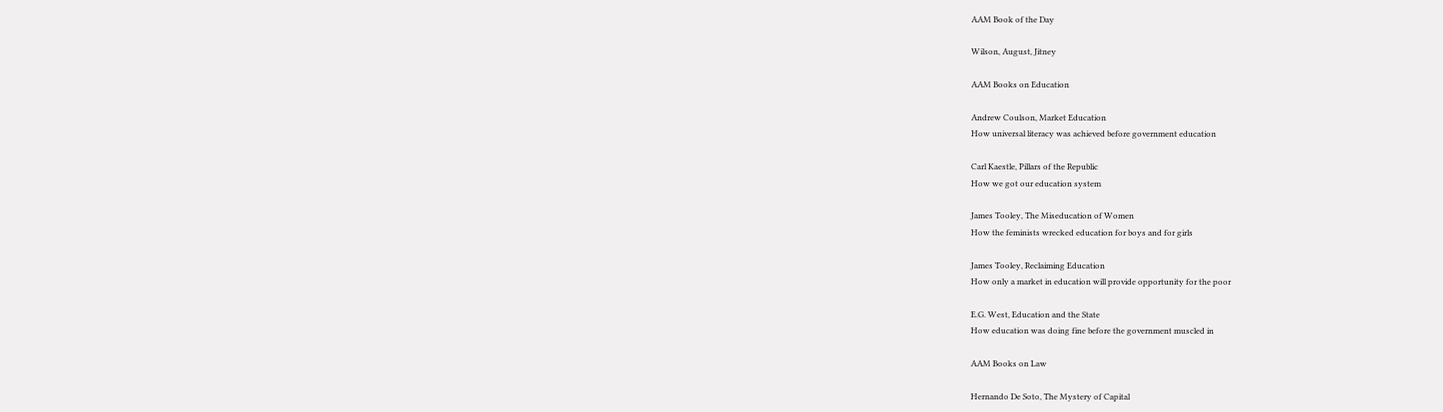AAM Book of the Day

Wilson, August, Jitney

AAM Books on Education

Andrew Coulson, Market Education
How universal literacy was achieved before government education

Carl Kaestle, Pillars of the Republic
How we got our education system

James Tooley, The Miseducation of Women
How the feminists wrecked education for boys and for girls

James Tooley, Reclaiming Education
How only a market in education will provide opportunity for the poor

E.G. West, Education and the State
How education was doing fine before the government muscled in

AAM Books on Law

Hernando De Soto, The Mystery of Capital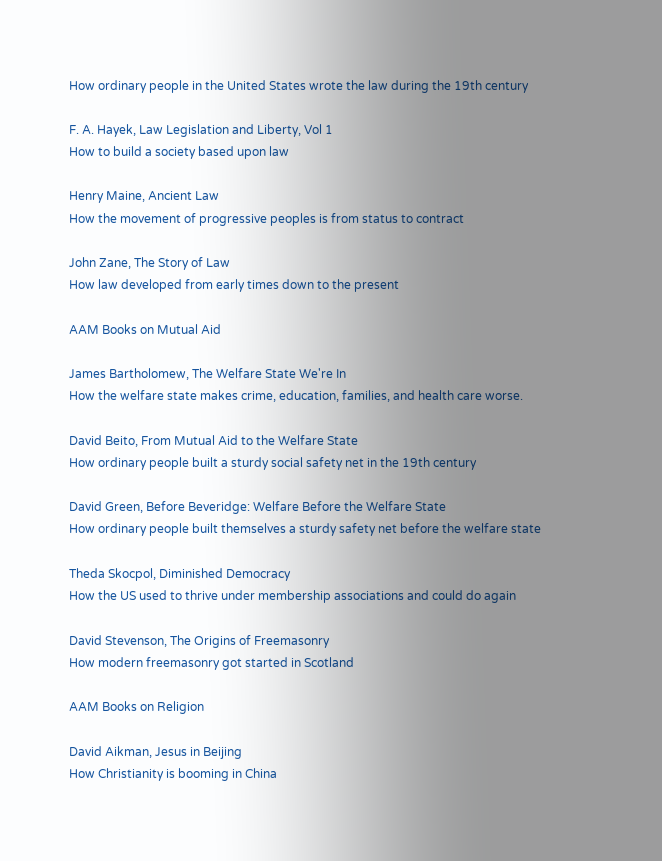How ordinary people in the United States wrote the law during the 19th century

F. A. Hayek, Law Legislation and Liberty, Vol 1
How to build a society based upon law

Henry Maine, Ancient Law
How the movement of progressive peoples is from status to contract

John Zane, The Story of Law
How law developed from early times down to the present

AAM Books on Mutual Aid

James Bartholomew, The Welfare State We're In
How the welfare state makes crime, education, families, and health care worse.

David Beito, From Mutual Aid to the Welfare State
How ordinary people built a sturdy social safety net in the 19th century

David Green, Before Beveridge: Welfare Before the Welfare State
How ordinary people built themselves a sturdy safety net before the welfare state

Theda Skocpol, Diminished Democracy
How the US used to thrive under membership associations and could do again

David Stevenson, The Origins of Freemasonry
How modern freemasonry got started in Scotland

AAM Books on Religion

David Aikman, Jesus in Beijing
How Christianity is booming in China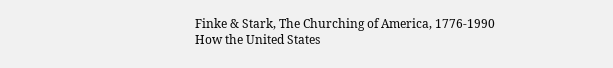Finke & Stark, The Churching of America, 1776-1990
How the United States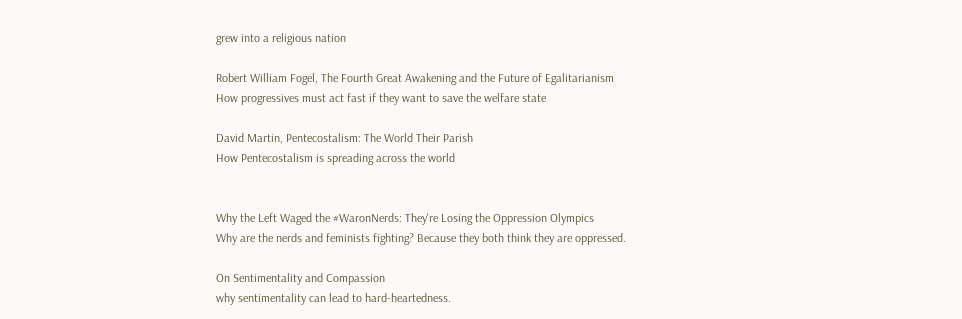grew into a religious nation

Robert William Fogel, The Fourth Great Awakening and the Future of Egalitarianism
How progressives must act fast if they want to save the welfare state

David Martin, Pentecostalism: The World Their Parish
How Pentecostalism is spreading across the world


Why the Left Waged the #WaronNerds: They're Losing the Oppression Olympics
Why are the nerds and feminists fighting? Because they both think they are oppressed.

On Sentimentality and Compassion
why sentimentality can lead to hard-heartedness.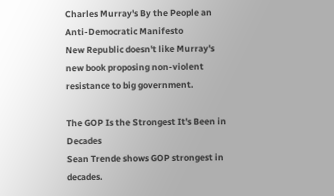Charles Murray's By the People an Anti-Democratic Manifesto
New Republic doesn't like Murray's new book proposing non-violent resistance to big government.

The GOP Is the Strongest It's Been in Decades
Sean Trende shows GOP strongest in decades.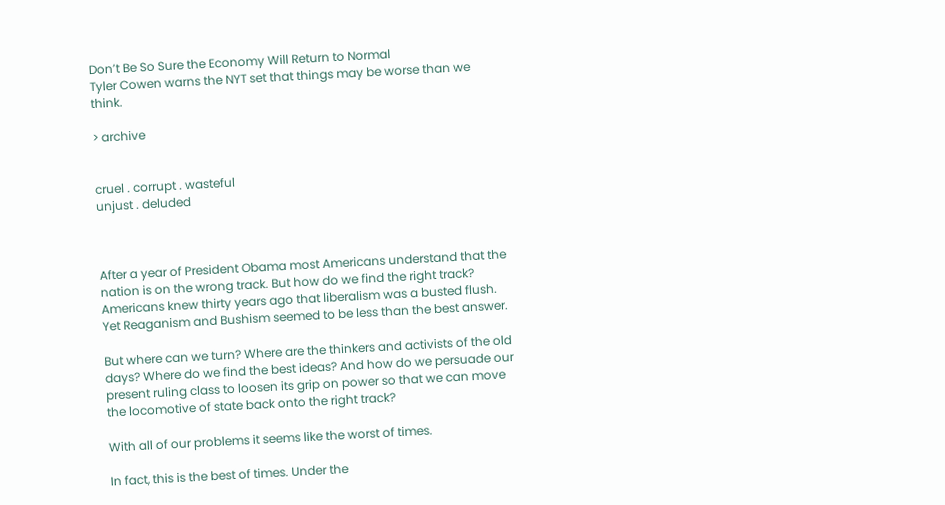Don’t Be So Sure the Economy Will Return to Normal
Tyler Cowen warns the NYT set that things may be worse than we think.

> archive


cruel . corrupt . wasteful
unjust . deluded



After a year of President Obama most Americans understand that the nation is on the wrong track. But how do we find the right track? Americans knew thirty years ago that liberalism was a busted flush. Yet Reaganism and Bushism seemed to be less than the best answer.

But where can we turn? Where are the thinkers and activists of the old days? Where do we find the best ideas? And how do we persuade our present ruling class to loosen its grip on power so that we can move the locomotive of state back onto the right track?

With all of our problems it seems like the worst of times.

In fact, this is the best of times. Under the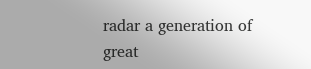radar a generation of great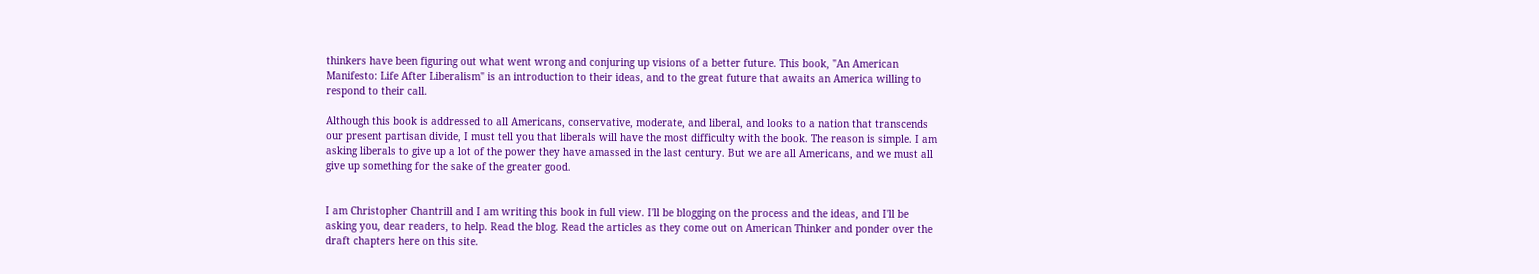thinkers have been figuring out what went wrong and conjuring up visions of a better future. This book, "An American Manifesto: Life After Liberalism" is an introduction to their ideas, and to the great future that awaits an America willing to respond to their call.

Although this book is addressed to all Americans, conservative, moderate, and liberal, and looks to a nation that transcends our present partisan divide, I must tell you that liberals will have the most difficulty with the book. The reason is simple. I am asking liberals to give up a lot of the power they have amassed in the last century. But we are all Americans, and we must all give up something for the sake of the greater good.


I am Christopher Chantrill and I am writing this book in full view. I'll be blogging on the process and the ideas, and I'll be asking you, dear readers, to help. Read the blog. Read the articles as they come out on American Thinker and ponder over the draft chapters here on this site.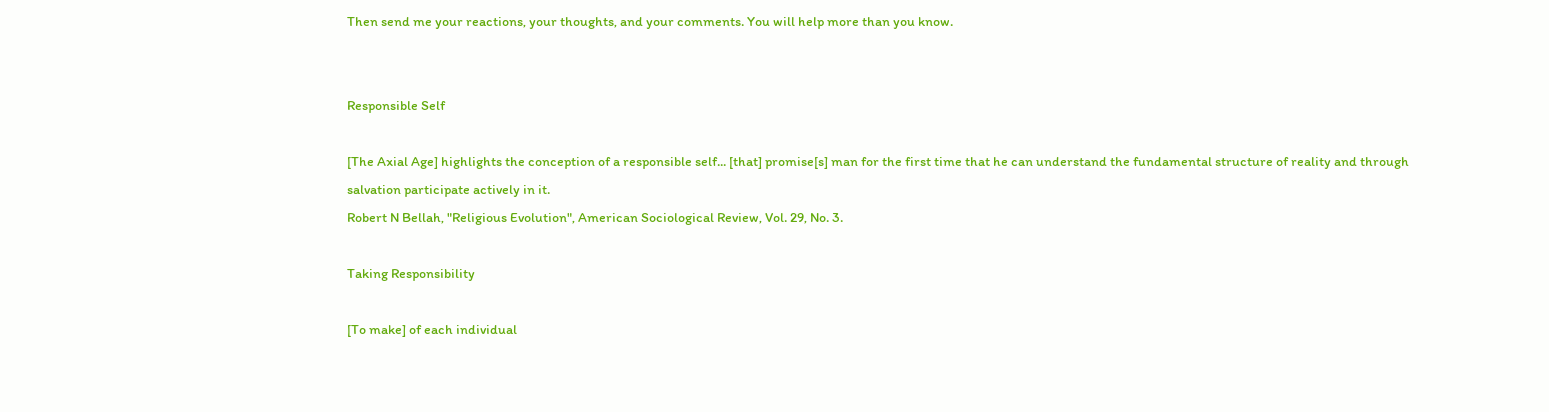Then send me your reactions, your thoughts, and your comments. You will help more than you know.


Responsible Self

[The Axial Age] highlights the conception of a responsible self... [that] promise[s] man for the first time that he can understand the fundamental structure of reality and through salvation participate actively in it.
Robert N Bellah, "Religious Evolution", American Sociological Review, Vol. 29, No. 3.

Taking Responsibility

[To make] of each individual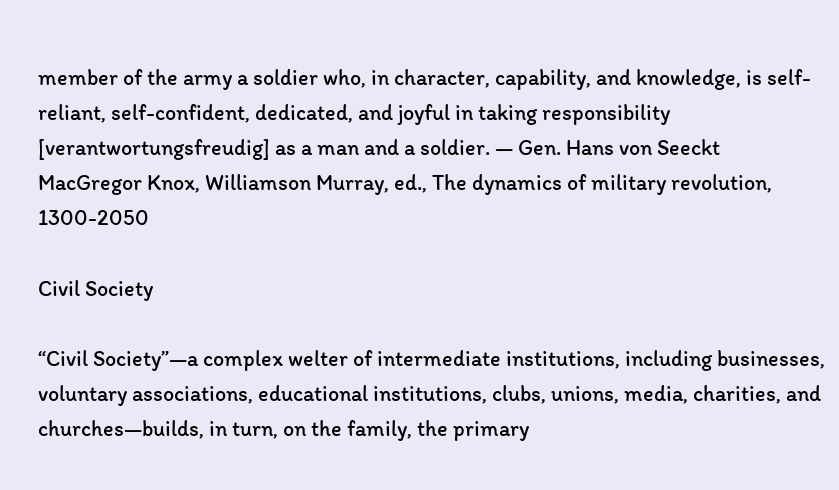member of the army a soldier who, in character, capability, and knowledge, is self-reliant, self-confident, dedicated, and joyful in taking responsibility [verantwortungsfreudig] as a man and a soldier. — Gen. Hans von Seeckt
MacGregor Knox, Williamson Murray, ed., The dynamics of military revolution, 1300-2050

Civil Society

“Civil Society”—a complex welter of intermediate institutions, including businesses, voluntary associations, educational institutions, clubs, unions, media, charities, and churches—builds, in turn, on the family, the primary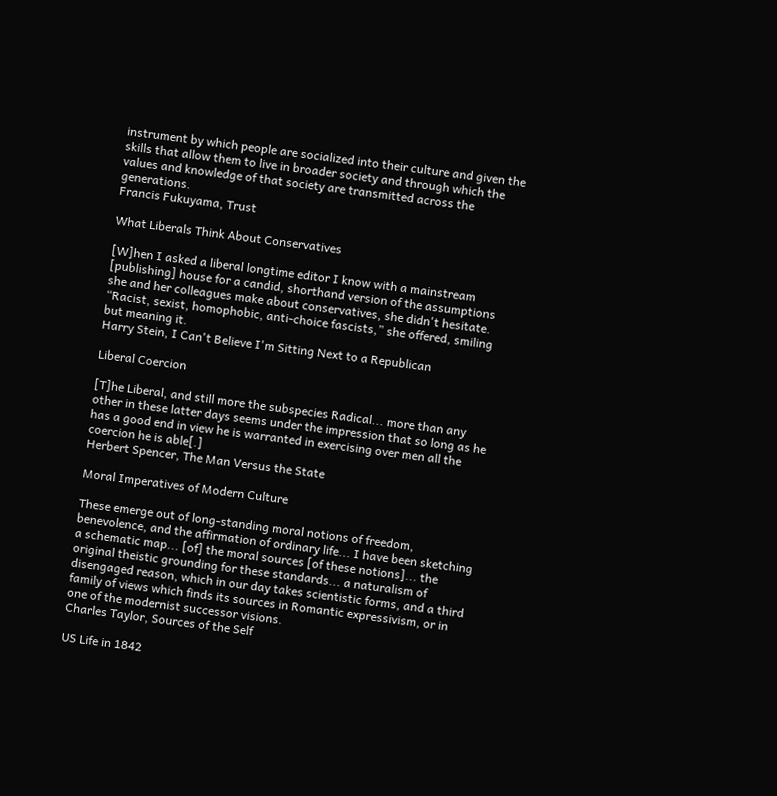instrument by which people are socialized into their culture and given the skills that allow them to live in broader society and through which the values and knowledge of that society are transmitted across the generations.
Francis Fukuyama, Trust

What Liberals Think About Conservatives

[W]hen I asked a liberal longtime editor I know with a mainstream [publishing] house for a candid, shorthand version of the assumptions she and her colleagues make about conservatives, she didn't hesitate. “Racist, sexist, homophobic, anti-choice fascists,” she offered, smiling but meaning it.
Harry Stein, I Can't Believe I'm Sitting Next to a Republican

Liberal Coercion

[T]he Liberal, and still more the subspecies Radical... more than any other in these latter days seems under the impression that so long as he has a good end in view he is warranted in exercising over men all the coercion he is able[.]
Herbert Spencer, The Man Versus the State

Moral Imperatives of Modern Culture

These emerge out of long-standing moral notions of freedom, benevolence, and the affirmation of ordinary life... I have been sketching a schematic map... [of] the moral sources [of these notions]... the original theistic grounding for these standards... a naturalism of disengaged reason, which in our day takes scientistic forms, and a third family of views which finds its sources in Romantic expressivism, or in one of the modernist successor visions.
Charles Taylor, Sources of the Self

US Life in 1842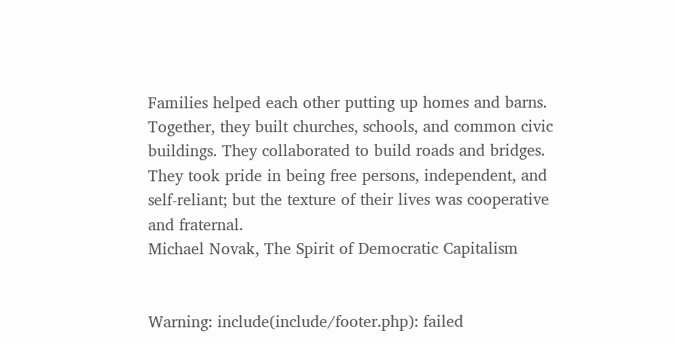Families helped each other putting up homes and barns. Together, they built churches, schools, and common civic buildings. They collaborated to build roads and bridges. They took pride in being free persons, independent, and self-reliant; but the texture of their lives was cooperative and fraternal.
Michael Novak, The Spirit of Democratic Capitalism


Warning: include(include/footer.php): failed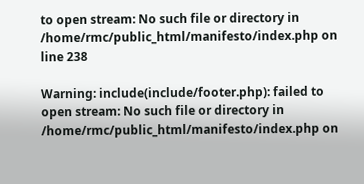to open stream: No such file or directory in /home/rmc/public_html/manifesto/index.php on line 238

Warning: include(include/footer.php): failed to open stream: No such file or directory in /home/rmc/public_html/manifesto/index.php on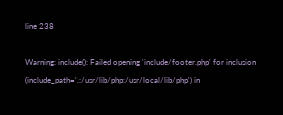line 238

Warning: include(): Failed opening 'include/footer.php' for inclusion (include_path='.:/usr/lib/php:/usr/local/lib/php') in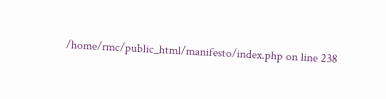/home/rmc/public_html/manifesto/index.php on line 238